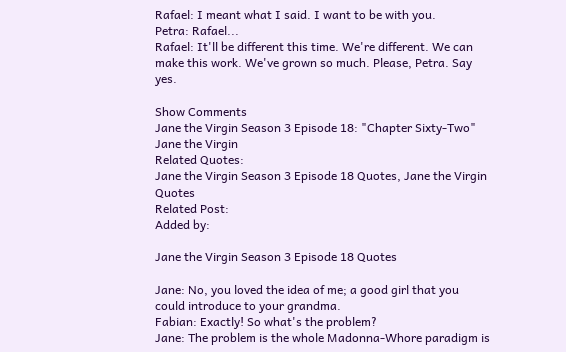Rafael: I meant what I said. I want to be with you.
Petra: Rafael...
Rafael: It'll be different this time. We're different. We can make this work. We've grown so much. Please, Petra. Say yes.

Show Comments
Jane the Virgin Season 3 Episode 18: "Chapter Sixty-Two"
Jane the Virgin
Related Quotes:
Jane the Virgin Season 3 Episode 18 Quotes, Jane the Virgin Quotes
Related Post:
Added by:

Jane the Virgin Season 3 Episode 18 Quotes

Jane: No, you loved the idea of me; a good girl that you could introduce to your grandma.
Fabian: Exactly! So what's the problem?
Jane: The problem is the whole Madonna-Whore paradigm is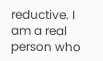reductive. I am a real person who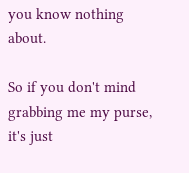you know nothing about.

So if you don't mind grabbing me my purse, it's just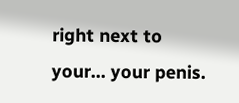right next to your... your penis.